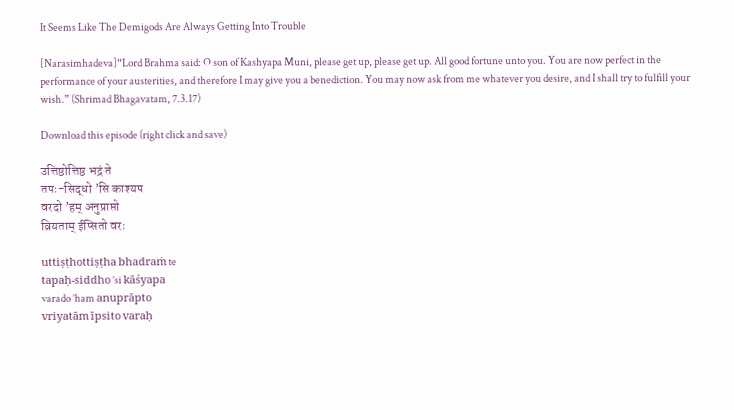It Seems Like The Demigods Are Always Getting Into Trouble

[Narasimhadeva]“Lord Brahma said: O son of Kashyapa Muni, please get up, please get up. All good fortune unto you. You are now perfect in the performance of your austerities, and therefore I may give you a benediction. You may now ask from me whatever you desire, and I shall try to fulfill your wish.” (Shrimad Bhagavatam, 7.3.17)

Download this episode (right click and save)

उत्तिष्ठोत्तिष्ठ भद्रं ते
तपः-सिद्धो ’सि काश्यप
वरदो ’हम् अनुप्राप्तो
व्रियताम् ईप्सितो वरः

uttiṣṭhottiṣṭha bhadraṁ te
tapaḥ-siddho ’si kāśyapa
varado ’ham anuprāpto
vriyatām īpsito varaḥ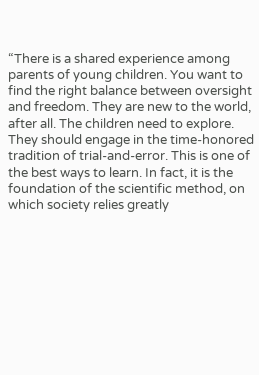“There is a shared experience among parents of young children. You want to find the right balance between oversight and freedom. They are new to the world, after all. The children need to explore. They should engage in the time-honored tradition of trial-and-error. This is one of the best ways to learn. In fact, it is the foundation of the scientific method, on which society relies greatly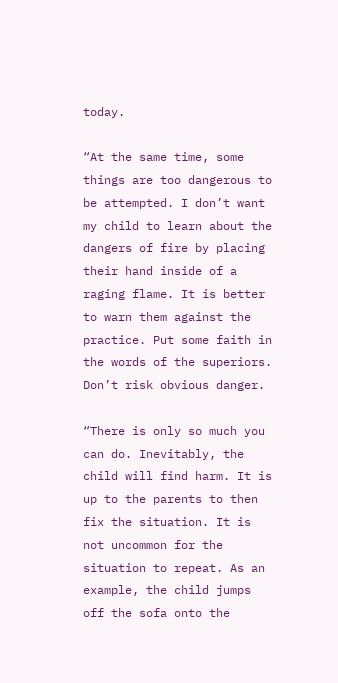today.

“At the same time, some things are too dangerous to be attempted. I don’t want my child to learn about the dangers of fire by placing their hand inside of a raging flame. It is better to warn them against the practice. Put some faith in the words of the superiors. Don’t risk obvious danger.

“There is only so much you can do. Inevitably, the child will find harm. It is up to the parents to then fix the situation. It is not uncommon for the situation to repeat. As an example, the child jumps off the sofa onto the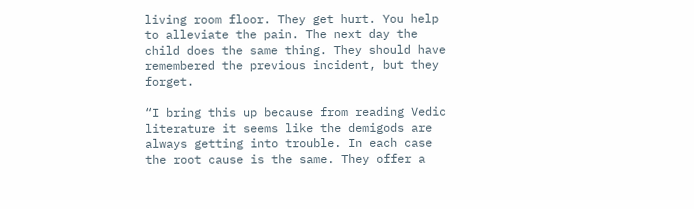living room floor. They get hurt. You help to alleviate the pain. The next day the child does the same thing. They should have remembered the previous incident, but they forget.

“I bring this up because from reading Vedic literature it seems like the demigods are always getting into trouble. In each case the root cause is the same. They offer a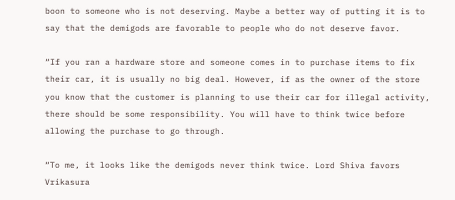boon to someone who is not deserving. Maybe a better way of putting it is to say that the demigods are favorable to people who do not deserve favor.

“If you ran a hardware store and someone comes in to purchase items to fix their car, it is usually no big deal. However, if as the owner of the store you know that the customer is planning to use their car for illegal activity, there should be some responsibility. You will have to think twice before allowing the purchase to go through.

“To me, it looks like the demigods never think twice. Lord Shiva favors Vrikasura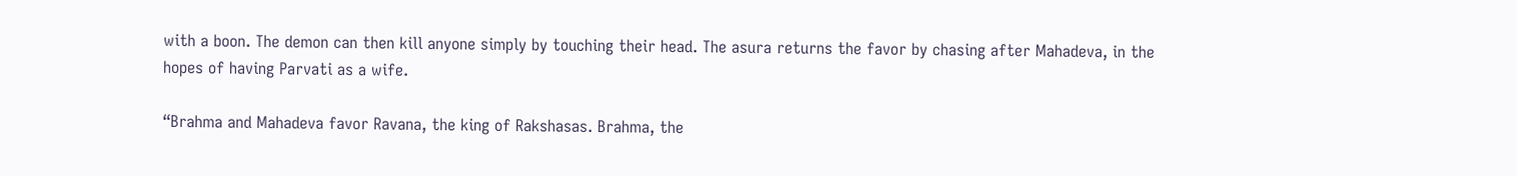with a boon. The demon can then kill anyone simply by touching their head. The asura returns the favor by chasing after Mahadeva, in the hopes of having Parvati as a wife.

“Brahma and Mahadeva favor Ravana, the king of Rakshasas. Brahma, the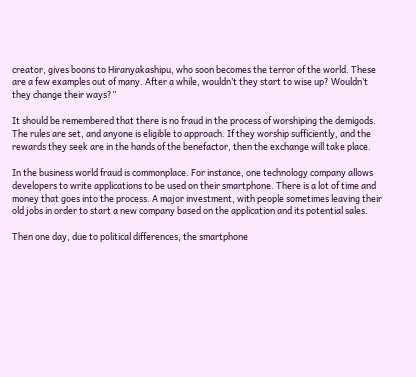creator, gives boons to Hiranyakashipu, who soon becomes the terror of the world. These are a few examples out of many. After a while, wouldn’t they start to wise up? Wouldn’t they change their ways?”

It should be remembered that there is no fraud in the process of worshiping the demigods. The rules are set, and anyone is eligible to approach. If they worship sufficiently, and the rewards they seek are in the hands of the benefactor, then the exchange will take place.

In the business world fraud is commonplace. For instance, one technology company allows developers to write applications to be used on their smartphone. There is a lot of time and money that goes into the process. A major investment, with people sometimes leaving their old jobs in order to start a new company based on the application and its potential sales.

Then one day, due to political differences, the smartphone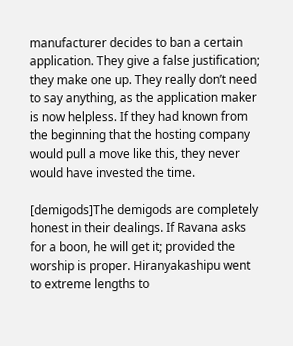manufacturer decides to ban a certain application. They give a false justification; they make one up. They really don’t need to say anything, as the application maker is now helpless. If they had known from the beginning that the hosting company would pull a move like this, they never would have invested the time.

[demigods]The demigods are completely honest in their dealings. If Ravana asks for a boon, he will get it; provided the worship is proper. Hiranyakashipu went to extreme lengths to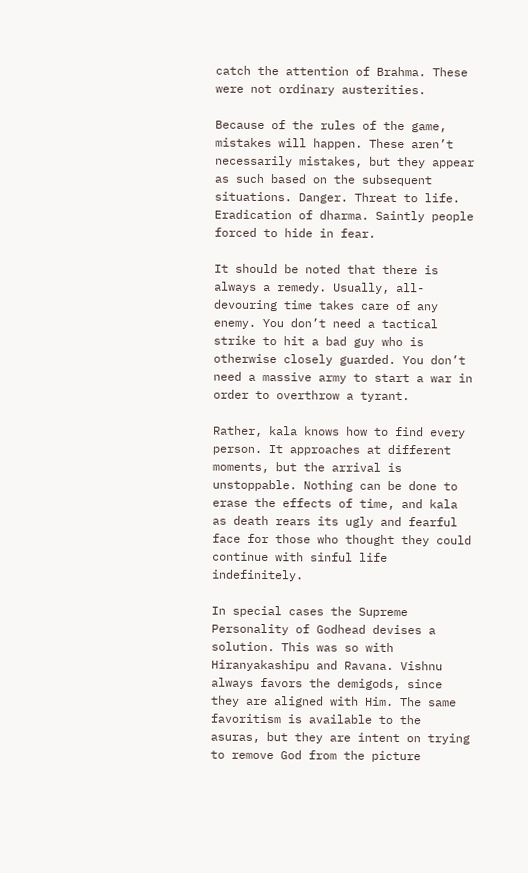catch the attention of Brahma. These were not ordinary austerities.

Because of the rules of the game, mistakes will happen. These aren’t necessarily mistakes, but they appear as such based on the subsequent situations. Danger. Threat to life. Eradication of dharma. Saintly people forced to hide in fear.

It should be noted that there is always a remedy. Usually, all-devouring time takes care of any enemy. You don’t need a tactical strike to hit a bad guy who is otherwise closely guarded. You don’t need a massive army to start a war in order to overthrow a tyrant.

Rather, kala knows how to find every person. It approaches at different moments, but the arrival is unstoppable. Nothing can be done to erase the effects of time, and kala as death rears its ugly and fearful face for those who thought they could continue with sinful life indefinitely.

In special cases the Supreme Personality of Godhead devises a solution. This was so with Hiranyakashipu and Ravana. Vishnu always favors the demigods, since they are aligned with Him. The same favoritism is available to the asuras, but they are intent on trying to remove God from the picture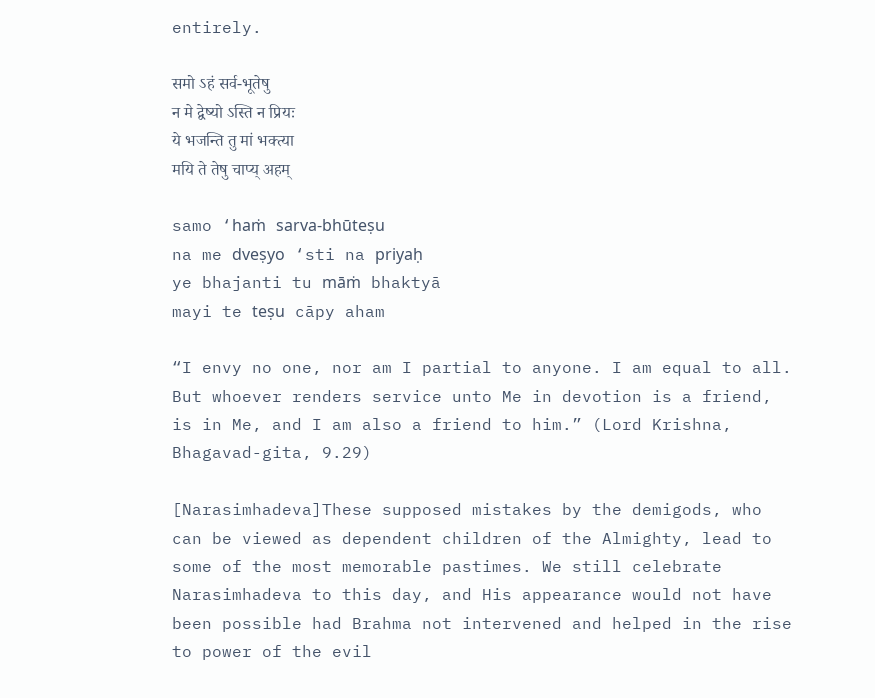entirely.

समो ऽहं सर्व-भूतेषु
न मे द्वेष्यो ऽस्ति न प्रियः
ये भजन्ति तु मां भक्त्या
मयि ते तेषु चाप्य् अहम्

samo ‘haṁ sarva-bhūteṣu
na me dveṣyo ‘sti na priyaḥ
ye bhajanti tu māṁ bhaktyā
mayi te teṣu cāpy aham

“I envy no one, nor am I partial to anyone. I am equal to all. But whoever renders service unto Me in devotion is a friend, is in Me, and I am also a friend to him.” (Lord Krishna, Bhagavad-gita, 9.29)

[Narasimhadeva]These supposed mistakes by the demigods, who can be viewed as dependent children of the Almighty, lead to some of the most memorable pastimes. We still celebrate Narasimhadeva to this day, and His appearance would not have been possible had Brahma not intervened and helped in the rise to power of the evil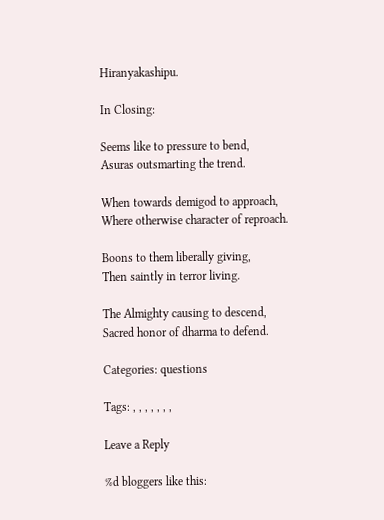Hiranyakashipu.

In Closing:

Seems like to pressure to bend,
Asuras outsmarting the trend.

When towards demigod to approach,
Where otherwise character of reproach.

Boons to them liberally giving,
Then saintly in terror living.

The Almighty causing to descend,
Sacred honor of dharma to defend.

Categories: questions

Tags: , , , , , , ,

Leave a Reply

%d bloggers like this: